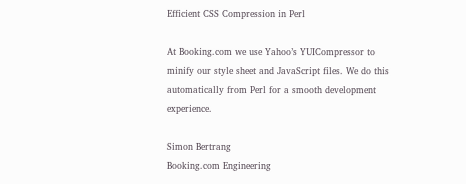Efficient CSS Compression in Perl

At Booking.com we use Yahoo’s YUICompressor to minify our style sheet and JavaScript files. We do this automatically from Perl for a smooth development experience.

Simon Bertrang
Booking.com Engineering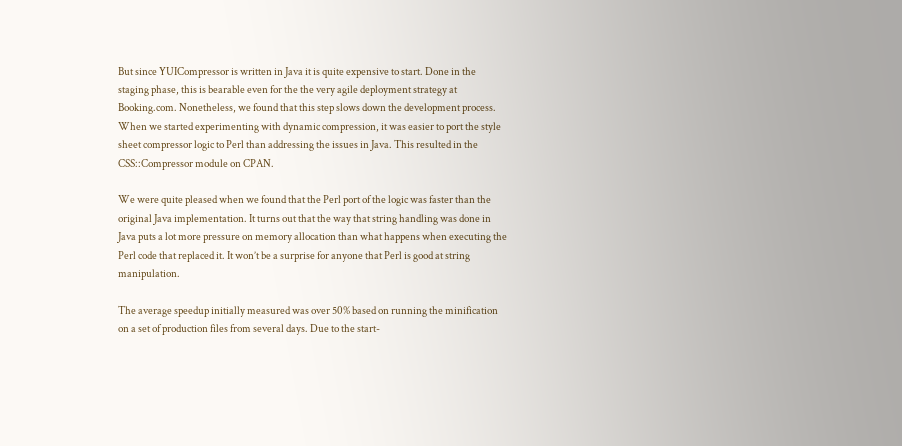But since YUICompressor is written in Java it is quite expensive to start. Done in the staging phase, this is bearable even for the the very agile deployment strategy at Booking.com. Nonetheless, we found that this step slows down the development process. When we started experimenting with dynamic compression, it was easier to port the style sheet compressor logic to Perl than addressing the issues in Java. This resulted in the CSS::Compressor module on CPAN.

We were quite pleased when we found that the Perl port of the logic was faster than the original Java implementation. It turns out that the way that string handling was done in Java puts a lot more pressure on memory allocation than what happens when executing the Perl code that replaced it. It won’t be a surprise for anyone that Perl is good at string manipulation.

The average speedup initially measured was over 50% based on running the minification on a set of production files from several days. Due to the start-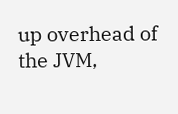up overhead of the JVM,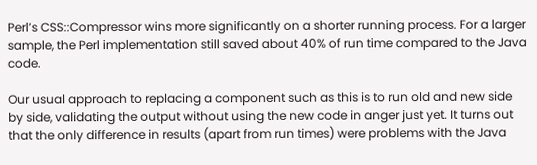Perl’s CSS::Compressor wins more significantly on a shorter running process. For a larger sample, the Perl implementation still saved about 40% of run time compared to the Java code.

Our usual approach to replacing a component such as this is to run old and new side by side, validating the output without using the new code in anger just yet. It turns out that the only difference in results (apart from run times) were problems with the Java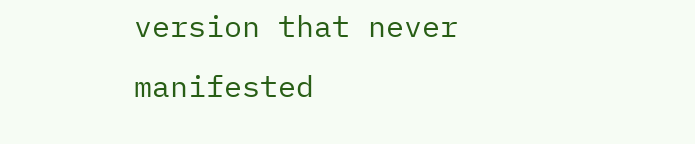version that never manifested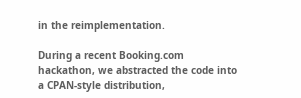in the reimplementation.

During a recent Booking.com hackathon, we abstracted the code into a CPAN-style distribution,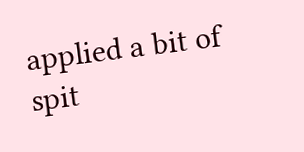applied a bit of spit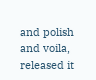and polish and voila, released it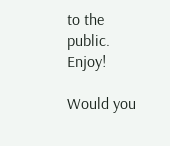to the public. Enjoy!

Would you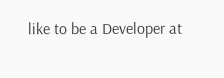like to be a Developer at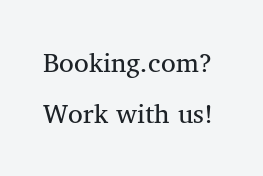Booking.com? Work with us!